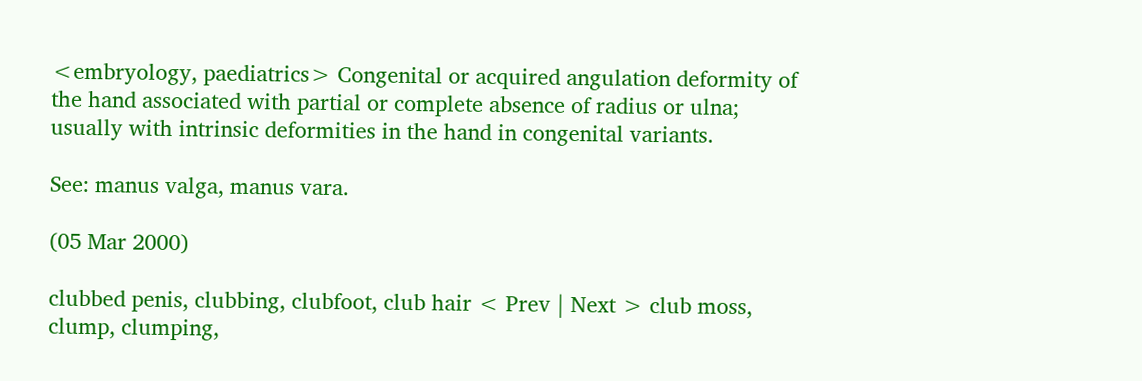<embryology, paediatrics> Congenital or acquired angulation deformity of the hand associated with partial or complete absence of radius or ulna; usually with intrinsic deformities in the hand in congenital variants.

See: manus valga, manus vara.

(05 Mar 2000)

clubbed penis, clubbing, clubfoot, club hair < Prev | Next > club moss, clump, clumping,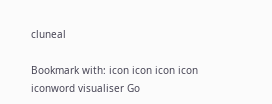cluneal

Bookmark with: icon icon icon icon iconword visualiser Go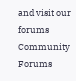and visit our forums Community Forums